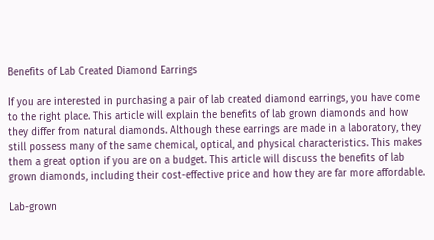Benefits of Lab Created Diamond Earrings

If you are interested in purchasing a pair of lab created diamond earrings, you have come to the right place. This article will explain the benefits of lab grown diamonds and how they differ from natural diamonds. Although these earrings are made in a laboratory, they still possess many of the same chemical, optical, and physical characteristics. This makes them a great option if you are on a budget. This article will discuss the benefits of lab grown diamonds, including their cost-effective price and how they are far more affordable.

Lab-grown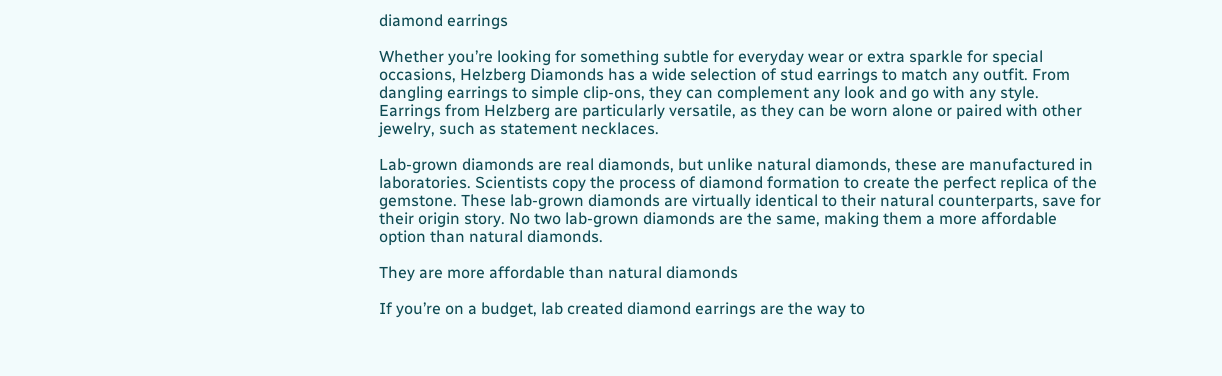diamond earrings

Whether you’re looking for something subtle for everyday wear or extra sparkle for special occasions, Helzberg Diamonds has a wide selection of stud earrings to match any outfit. From dangling earrings to simple clip-ons, they can complement any look and go with any style. Earrings from Helzberg are particularly versatile, as they can be worn alone or paired with other jewelry, such as statement necklaces.

Lab-grown diamonds are real diamonds, but unlike natural diamonds, these are manufactured in laboratories. Scientists copy the process of diamond formation to create the perfect replica of the gemstone. These lab-grown diamonds are virtually identical to their natural counterparts, save for their origin story. No two lab-grown diamonds are the same, making them a more affordable option than natural diamonds.

They are more affordable than natural diamonds

If you’re on a budget, lab created diamond earrings are the way to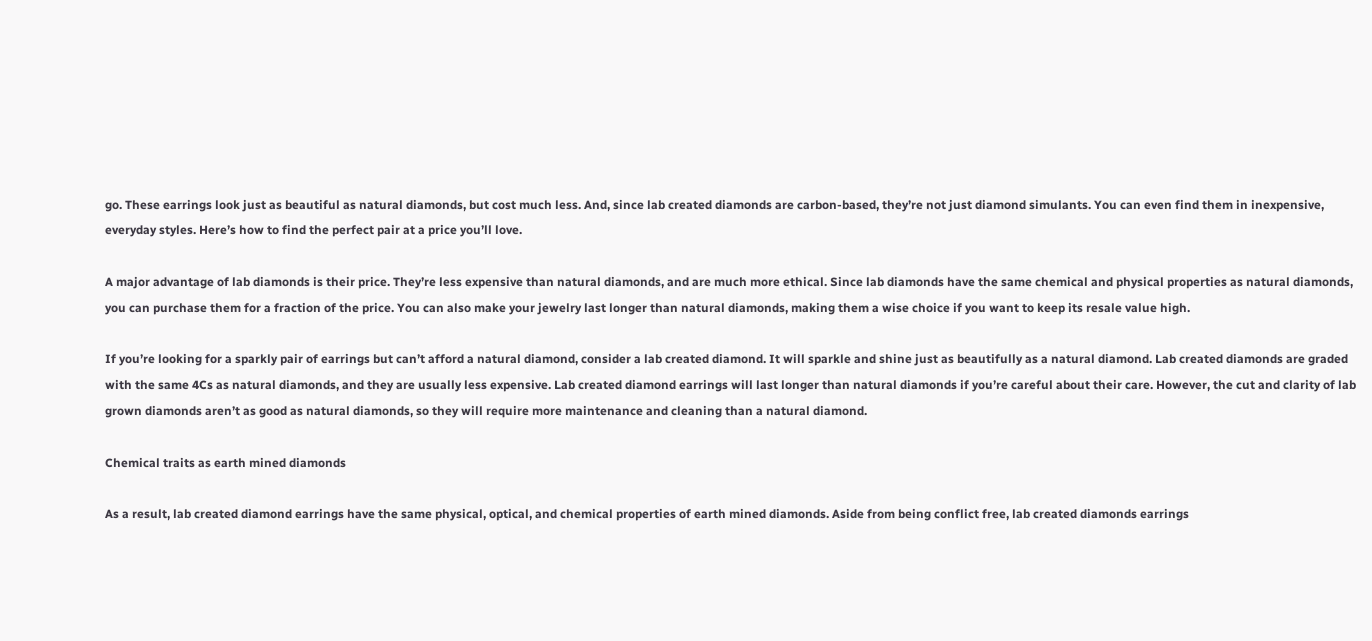go. These earrings look just as beautiful as natural diamonds, but cost much less. And, since lab created diamonds are carbon-based, they’re not just diamond simulants. You can even find them in inexpensive, everyday styles. Here’s how to find the perfect pair at a price you’ll love.

A major advantage of lab diamonds is their price. They’re less expensive than natural diamonds, and are much more ethical. Since lab diamonds have the same chemical and physical properties as natural diamonds, you can purchase them for a fraction of the price. You can also make your jewelry last longer than natural diamonds, making them a wise choice if you want to keep its resale value high.

If you’re looking for a sparkly pair of earrings but can’t afford a natural diamond, consider a lab created diamond. It will sparkle and shine just as beautifully as a natural diamond. Lab created diamonds are graded with the same 4Cs as natural diamonds, and they are usually less expensive. Lab created diamond earrings will last longer than natural diamonds if you’re careful about their care. However, the cut and clarity of lab grown diamonds aren’t as good as natural diamonds, so they will require more maintenance and cleaning than a natural diamond.

Chemical traits as earth mined diamonds

As a result, lab created diamond earrings have the same physical, optical, and chemical properties of earth mined diamonds. Aside from being conflict free, lab created diamonds earrings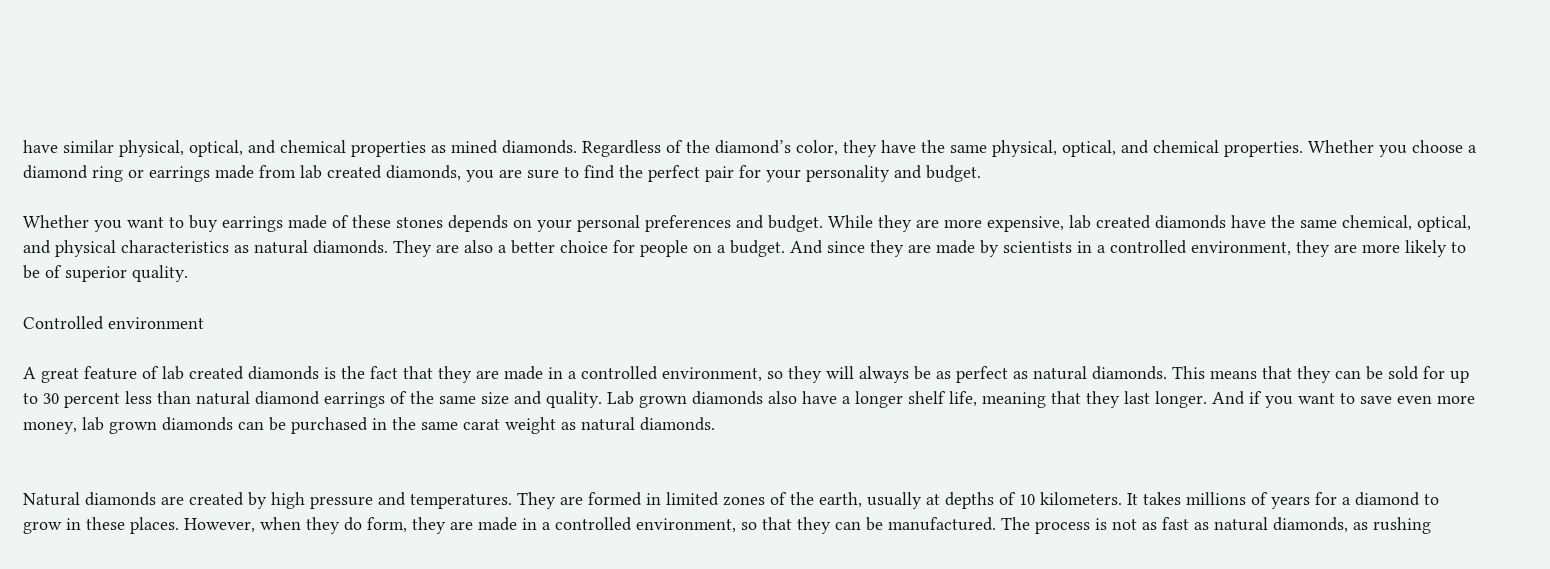have similar physical, optical, and chemical properties as mined diamonds. Regardless of the diamond’s color, they have the same physical, optical, and chemical properties. Whether you choose a diamond ring or earrings made from lab created diamonds, you are sure to find the perfect pair for your personality and budget.

Whether you want to buy earrings made of these stones depends on your personal preferences and budget. While they are more expensive, lab created diamonds have the same chemical, optical, and physical characteristics as natural diamonds. They are also a better choice for people on a budget. And since they are made by scientists in a controlled environment, they are more likely to be of superior quality.

Controlled environment

A great feature of lab created diamonds is the fact that they are made in a controlled environment, so they will always be as perfect as natural diamonds. This means that they can be sold for up to 30 percent less than natural diamond earrings of the same size and quality. Lab grown diamonds also have a longer shelf life, meaning that they last longer. And if you want to save even more money, lab grown diamonds can be purchased in the same carat weight as natural diamonds.


Natural diamonds are created by high pressure and temperatures. They are formed in limited zones of the earth, usually at depths of 10 kilometers. It takes millions of years for a diamond to grow in these places. However, when they do form, they are made in a controlled environment, so that they can be manufactured. The process is not as fast as natural diamonds, as rushing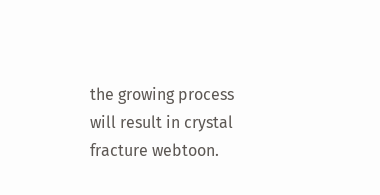the growing process will result in crystal fracture webtoon.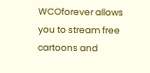WCOforever allows you to stream free cartoons and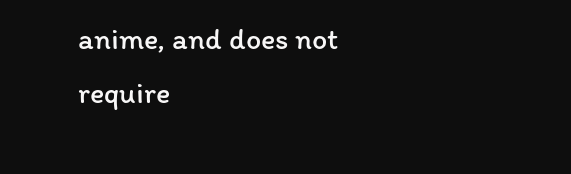anime, and does not require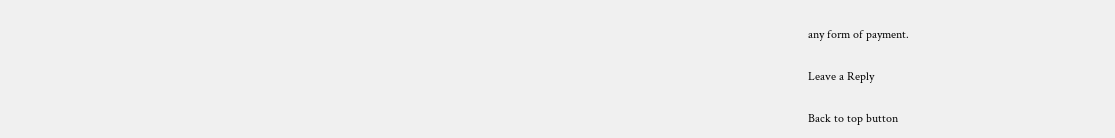any form of payment.

Leave a Reply

Back to top button